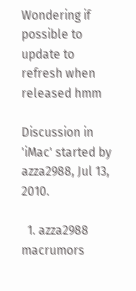Wondering if possible to update to refresh when released hmm

Discussion in 'iMac' started by azza2988, Jul 13, 2010.

  1. azza2988 macrumors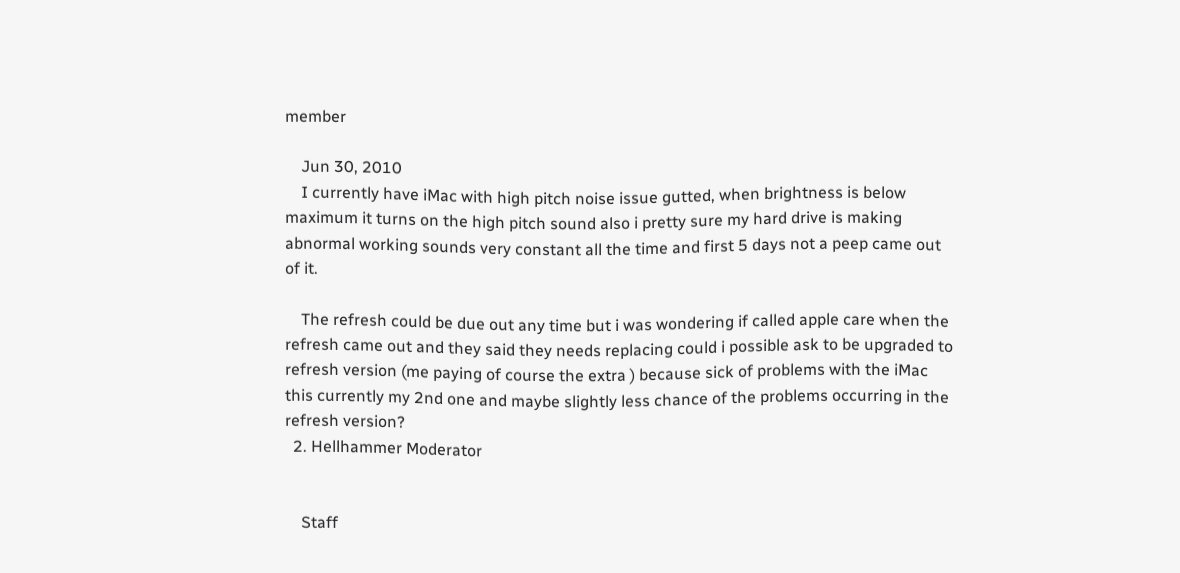member

    Jun 30, 2010
    I currently have iMac with high pitch noise issue gutted, when brightness is below maximum it turns on the high pitch sound also i pretty sure my hard drive is making abnormal working sounds very constant all the time and first 5 days not a peep came out of it.

    The refresh could be due out any time but i was wondering if called apple care when the refresh came out and they said they needs replacing could i possible ask to be upgraded to refresh version (me paying of course the extra ) because sick of problems with the iMac this currently my 2nd one and maybe slightly less chance of the problems occurring in the refresh version?
  2. Hellhammer Moderator


    Staff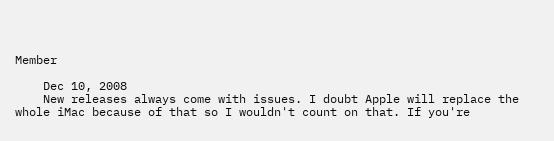Member

    Dec 10, 2008
    New releases always come with issues. I doubt Apple will replace the whole iMac because of that so I wouldn't count on that. If you're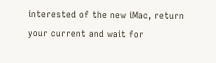interested of the new iMac, return your current and wait for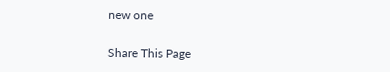new one

Share This Page